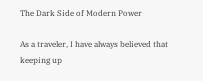The Dark Side of Modern Power

As a traveler, I have always believed that keeping up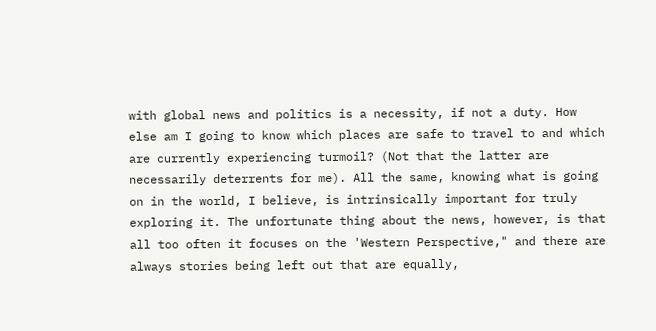with global news and politics is a necessity, if not a duty. How else am I going to know which places are safe to travel to and which are currently experiencing turmoil? (Not that the latter are necessarily deterrents for me). All the same, knowing what is going on in the world, I believe, is intrinsically important for truly exploring it. The unfortunate thing about the news, however, is that all too often it focuses on the 'Western Perspective," and there are always stories being left out that are equally,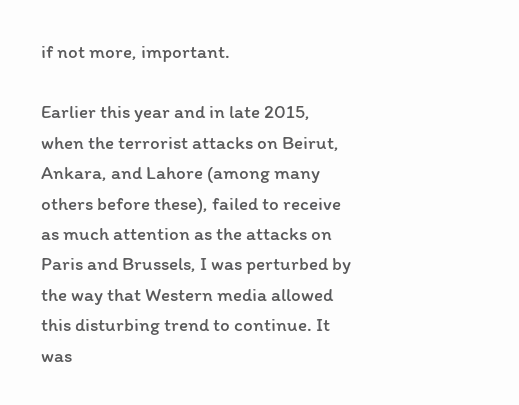if not more, important.

Earlier this year and in late 2015, when the terrorist attacks on Beirut, Ankara, and Lahore (among many others before these), failed to receive as much attention as the attacks on Paris and Brussels, I was perturbed by the way that Western media allowed this disturbing trend to continue. It was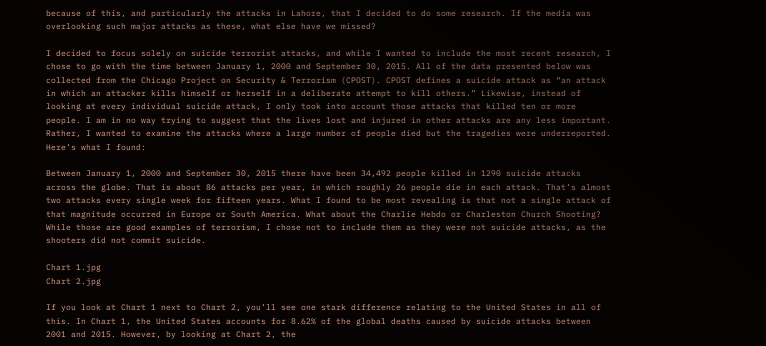because of this, and particularly the attacks in Lahore, that I decided to do some research. If the media was overlooking such major attacks as these, what else have we missed?

I decided to focus solely on suicide terrorist attacks, and while I wanted to include the most recent research, I chose to go with the time between January 1, 2000 and September 30, 2015. All of the data presented below was collected from the Chicago Project on Security & Terrorism (CPOST). CPOST defines a suicide attack as “an attack in which an attacker kills himself or herself in a deliberate attempt to kill others.” Likewise, instead of looking at every individual suicide attack, I only took into account those attacks that killed ten or more people. I am in no way trying to suggest that the lives lost and injured in other attacks are any less important. Rather, I wanted to examine the attacks where a large number of people died but the tragedies were underreported. Here’s what I found:

Between January 1, 2000 and September 30, 2015 there have been 34,492 people killed in 1290 suicide attacks across the globe. That is about 86 attacks per year, in which roughly 26 people die in each attack. That’s almost two attacks every single week for fifteen years. What I found to be most revealing is that not a single attack of that magnitude occurred in Europe or South America. What about the Charlie Hebdo or Charleston Church Shooting? While those are good examples of terrorism, I chose not to include them as they were not suicide attacks, as the shooters did not commit suicide.

Chart 1.jpg
Chart 2.jpg

If you look at Chart 1 next to Chart 2, you’ll see one stark difference relating to the United States in all of this. In Chart 1, the United States accounts for 8.62% of the global deaths caused by suicide attacks between 2001 and 2015. However, by looking at Chart 2, the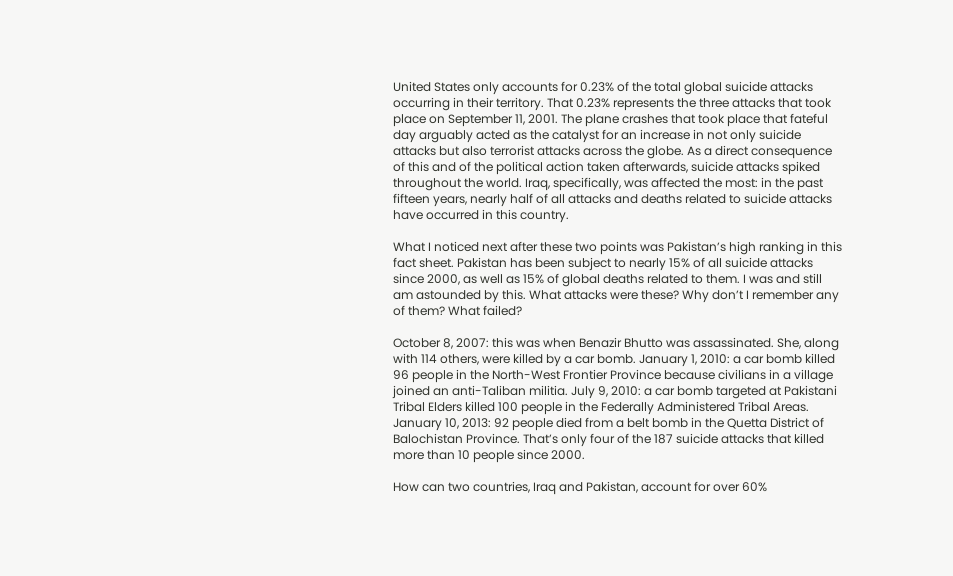United States only accounts for 0.23% of the total global suicide attacks occurring in their territory. That 0.23% represents the three attacks that took place on September 11, 2001. The plane crashes that took place that fateful day arguably acted as the catalyst for an increase in not only suicide attacks but also terrorist attacks across the globe. As a direct consequence of this and of the political action taken afterwards, suicide attacks spiked throughout the world. Iraq, specifically, was affected the most: in the past fifteen years, nearly half of all attacks and deaths related to suicide attacks have occurred in this country.

What I noticed next after these two points was Pakistan’s high ranking in this fact sheet. Pakistan has been subject to nearly 15% of all suicide attacks since 2000, as well as 15% of global deaths related to them. I was and still am astounded by this. What attacks were these? Why don’t I remember any of them? What failed?

October 8, 2007: this was when Benazir Bhutto was assassinated. She, along with 114 others, were killed by a car bomb. January 1, 2010: a car bomb killed 96 people in the North-West Frontier Province because civilians in a village joined an anti-Taliban militia. July 9, 2010: a car bomb targeted at Pakistani Tribal Elders killed 100 people in the Federally Administered Tribal Areas. January 10, 2013: 92 people died from a belt bomb in the Quetta District of Balochistan Province. That’s only four of the 187 suicide attacks that killed more than 10 people since 2000.

How can two countries, Iraq and Pakistan, account for over 60%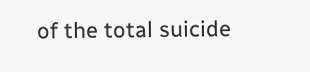of the total suicide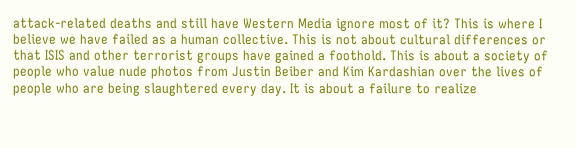attack-related deaths and still have Western Media ignore most of it? This is where I believe we have failed as a human collective. This is not about cultural differences or that ISIS and other terrorist groups have gained a foothold. This is about a society of people who value nude photos from Justin Beiber and Kim Kardashian over the lives of people who are being slaughtered every day. It is about a failure to realize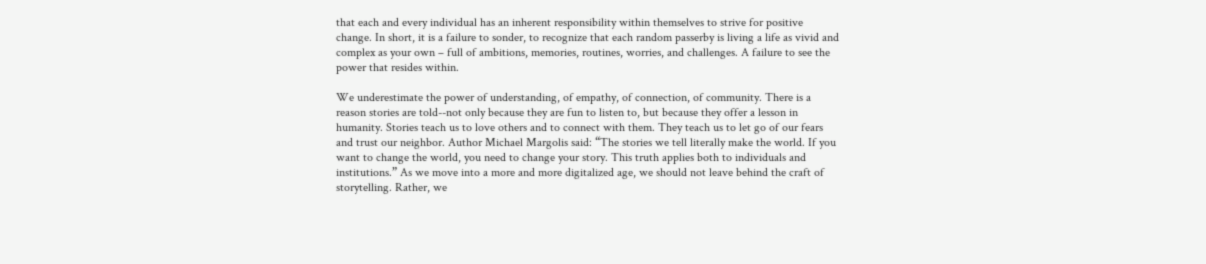that each and every individual has an inherent responsibility within themselves to strive for positive change. In short, it is a failure to sonder, to recognize that each random passerby is living a life as vivid and complex as your own – full of ambitions, memories, routines, worries, and challenges. A failure to see the power that resides within.

We underestimate the power of understanding, of empathy, of connection, of community. There is a reason stories are told--not only because they are fun to listen to, but because they offer a lesson in humanity. Stories teach us to love others and to connect with them. They teach us to let go of our fears and trust our neighbor. Author Michael Margolis said: “The stories we tell literally make the world. If you want to change the world, you need to change your story. This truth applies both to individuals and institutions.” As we move into a more and more digitalized age, we should not leave behind the craft of storytelling. Rather, we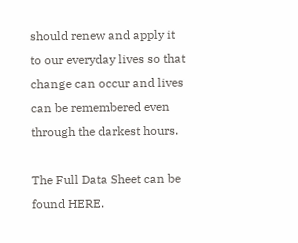should renew and apply it to our everyday lives so that change can occur and lives can be remembered even through the darkest hours.

The Full Data Sheet can be found HERE.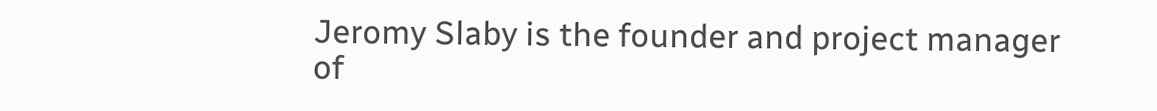Jeromy Slaby is the founder and project manager of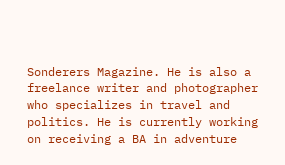Sonderers Magazine. He is also a freelance writer and photographer who specializes in travel and politics. He is currently working on receiving a BA in adventure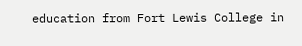education from Fort Lewis College in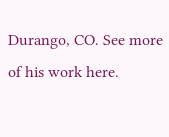Durango, CO. See more of his work here.